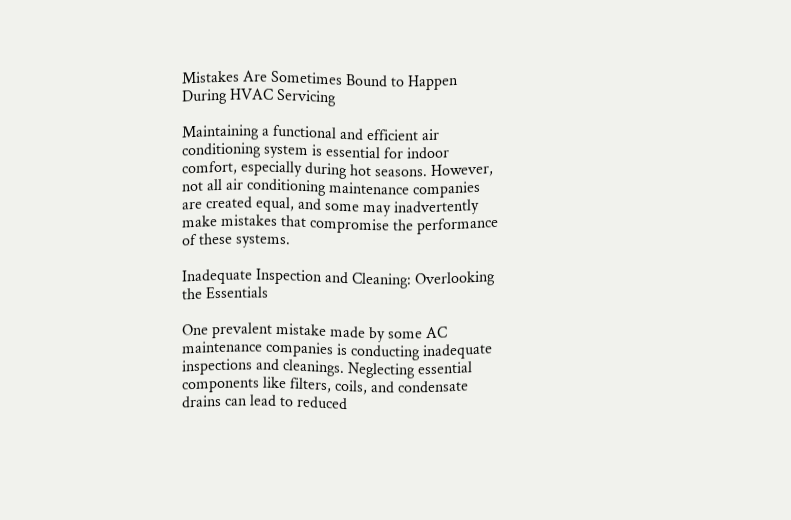Mistakes Are Sometimes Bound to Happen During HVAC Servicing

Maintaining a functional and efficient air conditioning system is essential for indoor comfort, especially during hot seasons. However, not all air conditioning maintenance companies are created equal, and some may inadvertently make mistakes that compromise the performance of these systems.

Inadequate Inspection and Cleaning: Overlooking the Essentials

One prevalent mistake made by some AC maintenance companies is conducting inadequate inspections and cleanings. Neglecting essential components like filters, coils, and condensate drains can lead to reduced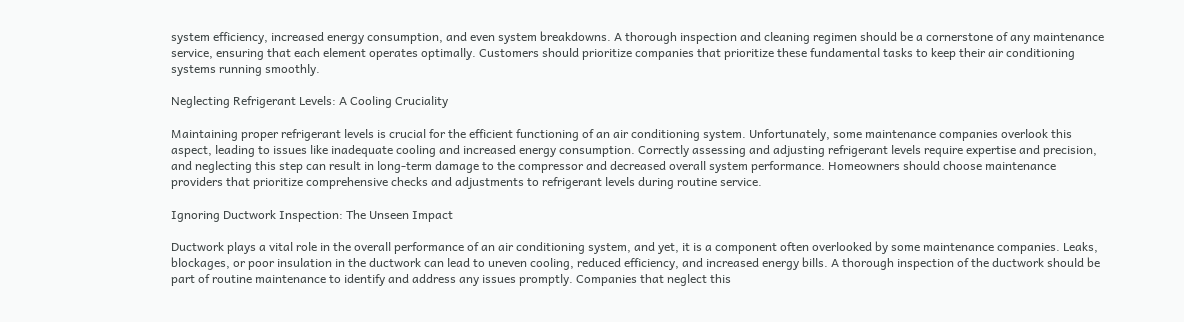system efficiency, increased energy consumption, and even system breakdowns. A thorough inspection and cleaning regimen should be a cornerstone of any maintenance service, ensuring that each element operates optimally. Customers should prioritize companies that prioritize these fundamental tasks to keep their air conditioning systems running smoothly.

Neglecting Refrigerant Levels: A Cooling Cruciality

Maintaining proper refrigerant levels is crucial for the efficient functioning of an air conditioning system. Unfortunately, some maintenance companies overlook this aspect, leading to issues like inadequate cooling and increased energy consumption. Correctly assessing and adjusting refrigerant levels require expertise and precision, and neglecting this step can result in long-term damage to the compressor and decreased overall system performance. Homeowners should choose maintenance providers that prioritize comprehensive checks and adjustments to refrigerant levels during routine service.

Ignoring Ductwork Inspection: The Unseen Impact

Ductwork plays a vital role in the overall performance of an air conditioning system, and yet, it is a component often overlooked by some maintenance companies. Leaks, blockages, or poor insulation in the ductwork can lead to uneven cooling, reduced efficiency, and increased energy bills. A thorough inspection of the ductwork should be part of routine maintenance to identify and address any issues promptly. Companies that neglect this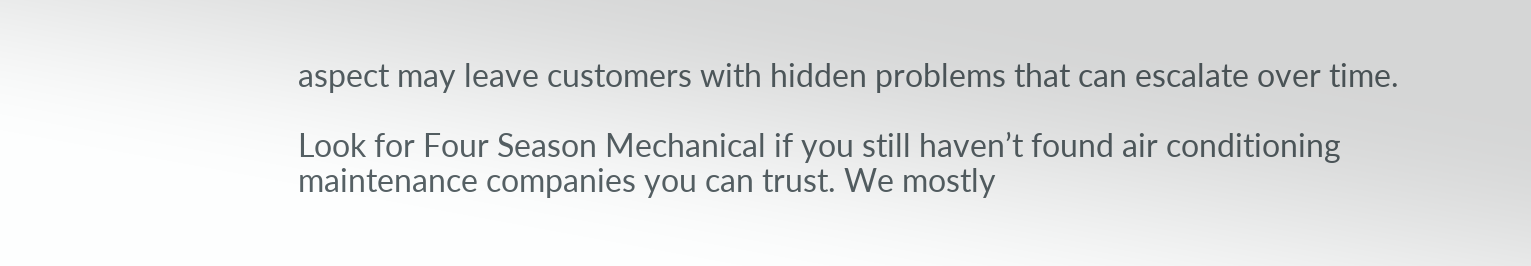aspect may leave customers with hidden problems that can escalate over time.

Look for Four Season Mechanical if you still haven’t found air conditioning maintenance companies you can trust. We mostly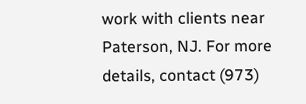work with clients near Paterson, NJ. For more details, contact (973)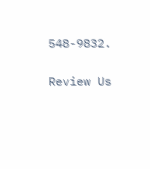548-9832.

Review Us